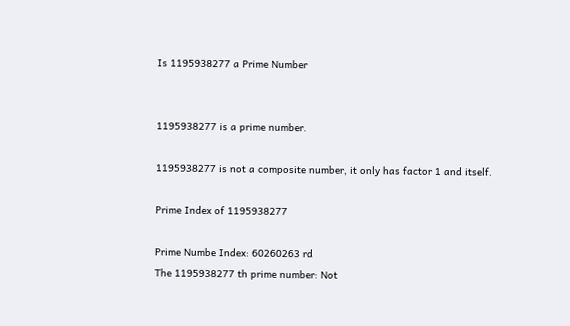Is 1195938277 a Prime Number


1195938277 is a prime number.

1195938277 is not a composite number, it only has factor 1 and itself.

Prime Index of 1195938277

Prime Numbe Index: 60260263 rd
The 1195938277 th prime number: Not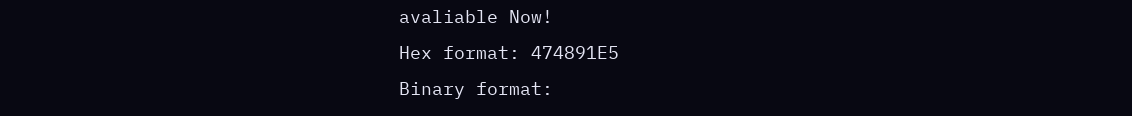avaliable Now!
Hex format: 474891E5
Binary format: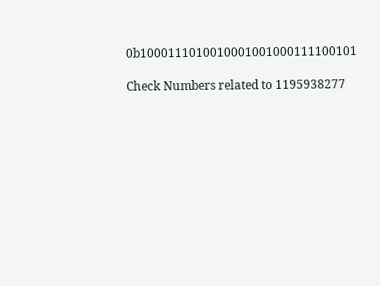0b1000111010010001001000111100101

Check Numbers related to 1195938277